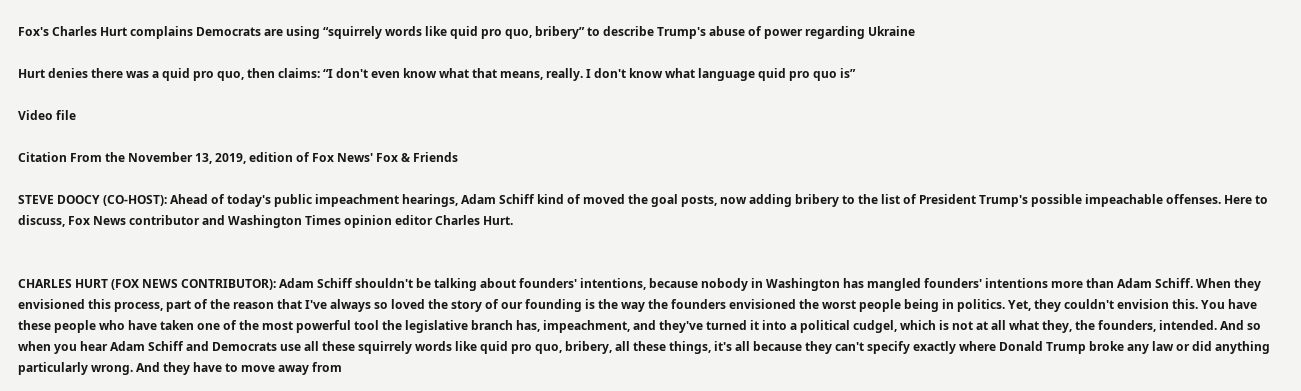Fox's Charles Hurt complains Democrats are using “squirrely words like quid pro quo, bribery” to describe Trump's abuse of power regarding Ukraine

Hurt denies there was a quid pro quo, then claims: “I don't even know what that means, really. I don't know what language quid pro quo is”

Video file

Citation From the November 13, 2019, edition of Fox News' Fox & Friends

STEVE DOOCY (CO-HOST): Ahead of today's public impeachment hearings, Adam Schiff kind of moved the goal posts, now adding bribery to the list of President Trump's possible impeachable offenses. Here to discuss, Fox News contributor and Washington Times opinion editor Charles Hurt.


CHARLES HURT (FOX NEWS CONTRIBUTOR): Adam Schiff shouldn't be talking about founders' intentions, because nobody in Washington has mangled founders' intentions more than Adam Schiff. When they envisioned this process, part of the reason that I've always so loved the story of our founding is the way the founders envisioned the worst people being in politics. Yet, they couldn't envision this. You have these people who have taken one of the most powerful tool the legislative branch has, impeachment, and they've turned it into a political cudgel, which is not at all what they, the founders, intended. And so when you hear Adam Schiff and Democrats use all these squirrely words like quid pro quo, bribery, all these things, it's all because they can't specify exactly where Donald Trump broke any law or did anything particularly wrong. And they have to move away from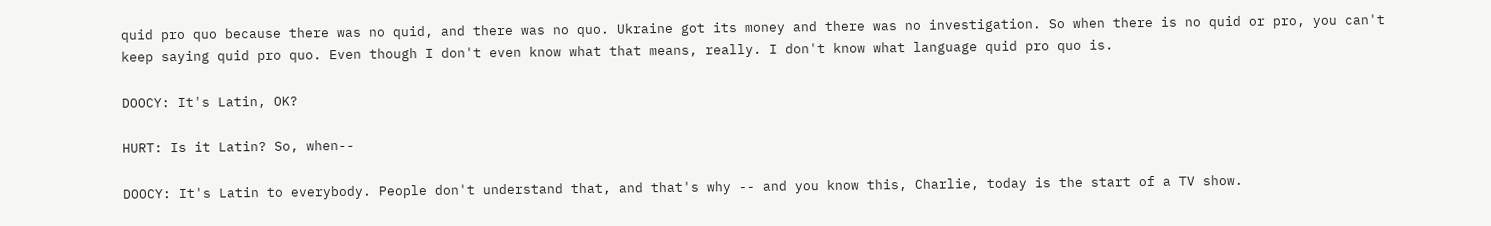quid pro quo because there was no quid, and there was no quo. Ukraine got its money and there was no investigation. So when there is no quid or pro, you can't keep saying quid pro quo. Even though I don't even know what that means, really. I don't know what language quid pro quo is.

DOOCY: It's Latin, OK?

HURT: Is it Latin? So, when--

DOOCY: It's Latin to everybody. People don't understand that, and that's why -- and you know this, Charlie, today is the start of a TV show.